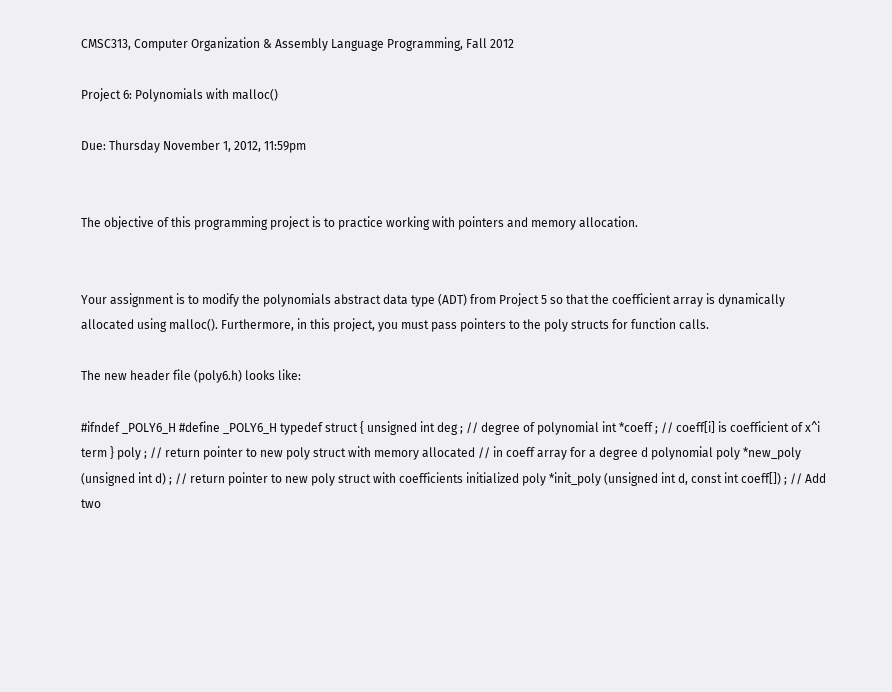CMSC313, Computer Organization & Assembly Language Programming, Fall 2012

Project 6: Polynomials with malloc()

Due: Thursday November 1, 2012, 11:59pm


The objective of this programming project is to practice working with pointers and memory allocation.


Your assignment is to modify the polynomials abstract data type (ADT) from Project 5 so that the coefficient array is dynamically allocated using malloc(). Furthermore, in this project, you must pass pointers to the poly structs for function calls.

The new header file (poly6.h) looks like:

#ifndef _POLY6_H #define _POLY6_H typedef struct { unsigned int deg ; // degree of polynomial int *coeff ; // coeff[i] is coefficient of x^i term } poly ; // return pointer to new poly struct with memory allocated // in coeff array for a degree d polynomial poly *new_poly (unsigned int d) ; // return pointer to new poly struct with coefficients initialized poly *init_poly (unsigned int d, const int coeff[]) ; // Add two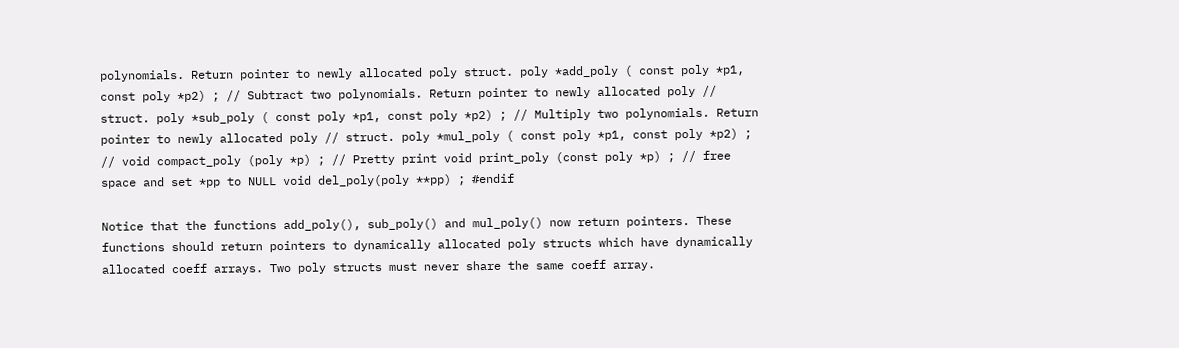polynomials. Return pointer to newly allocated poly struct. poly *add_poly ( const poly *p1, const poly *p2) ; // Subtract two polynomials. Return pointer to newly allocated poly // struct. poly *sub_poly ( const poly *p1, const poly *p2) ; // Multiply two polynomials. Return pointer to newly allocated poly // struct. poly *mul_poly ( const poly *p1, const poly *p2) ; // void compact_poly (poly *p) ; // Pretty print void print_poly (const poly *p) ; // free space and set *pp to NULL void del_poly(poly **pp) ; #endif

Notice that the functions add_poly(), sub_poly() and mul_poly() now return pointers. These functions should return pointers to dynamically allocated poly structs which have dynamically allocated coeff arrays. Two poly structs must never share the same coeff array.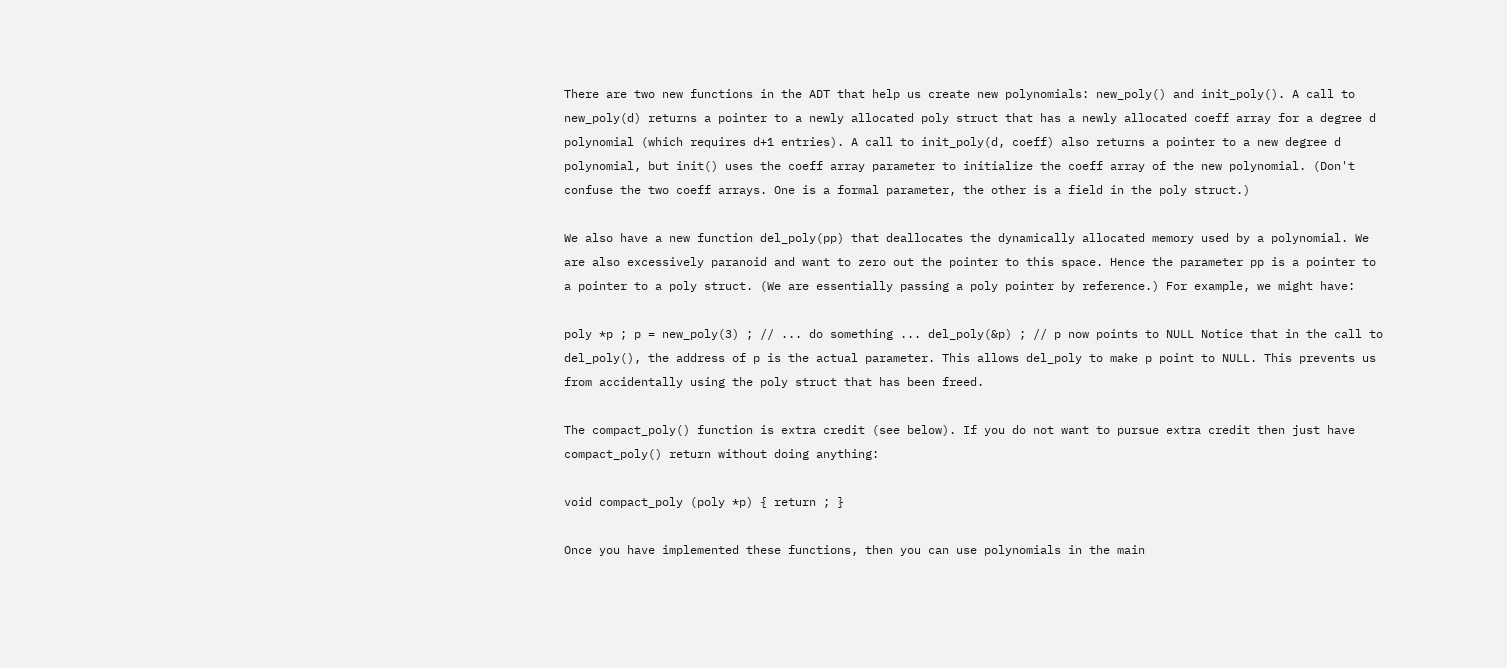There are two new functions in the ADT that help us create new polynomials: new_poly() and init_poly(). A call to new_poly(d) returns a pointer to a newly allocated poly struct that has a newly allocated coeff array for a degree d polynomial (which requires d+1 entries). A call to init_poly(d, coeff) also returns a pointer to a new degree d polynomial, but init() uses the coeff array parameter to initialize the coeff array of the new polynomial. (Don't confuse the two coeff arrays. One is a formal parameter, the other is a field in the poly struct.)

We also have a new function del_poly(pp) that deallocates the dynamically allocated memory used by a polynomial. We are also excessively paranoid and want to zero out the pointer to this space. Hence the parameter pp is a pointer to a pointer to a poly struct. (We are essentially passing a poly pointer by reference.) For example, we might have:

poly *p ; p = new_poly(3) ; // ... do something ... del_poly(&p) ; // p now points to NULL Notice that in the call to del_poly(), the address of p is the actual parameter. This allows del_poly to make p point to NULL. This prevents us from accidentally using the poly struct that has been freed.

The compact_poly() function is extra credit (see below). If you do not want to pursue extra credit then just have compact_poly() return without doing anything:

void compact_poly (poly *p) { return ; }

Once you have implemented these functions, then you can use polynomials in the main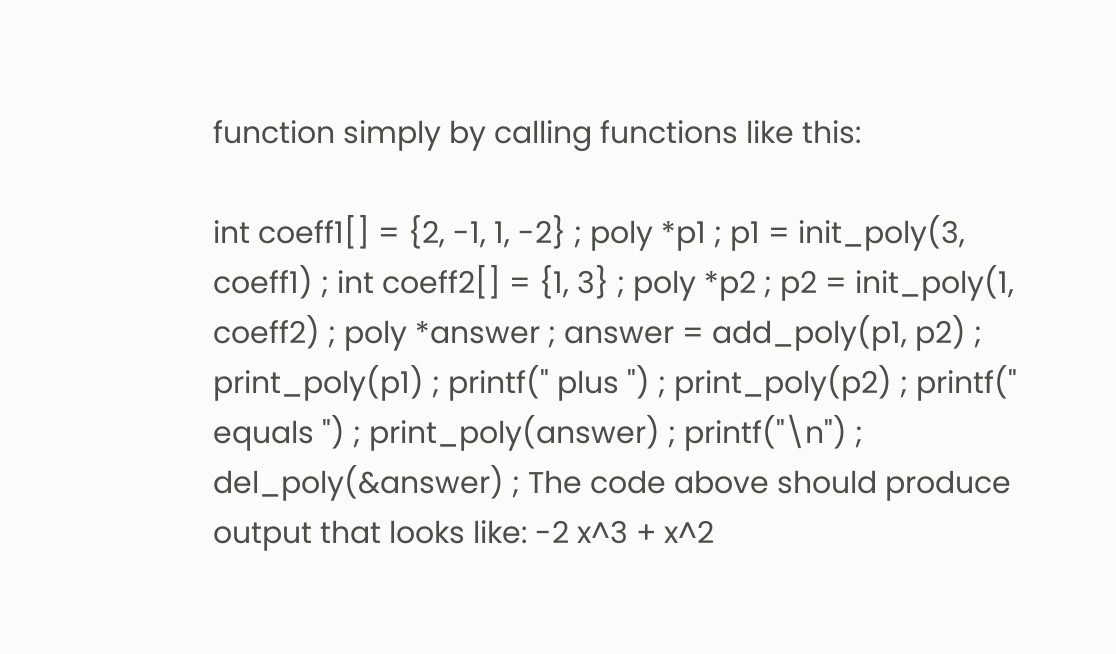function simply by calling functions like this:

int coeff1[] = {2, -1, 1, -2} ; poly *p1 ; p1 = init_poly(3, coeff1) ; int coeff2[] = {1, 3} ; poly *p2 ; p2 = init_poly(1, coeff2) ; poly *answer ; answer = add_poly(p1, p2) ; print_poly(p1) ; printf(" plus ") ; print_poly(p2) ; printf(" equals ") ; print_poly(answer) ; printf("\n") ; del_poly(&answer) ; The code above should produce output that looks like: -2 x^3 + x^2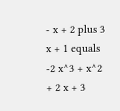- x + 2 plus 3 x + 1 equals -2 x^3 + x^2 + 2 x + 3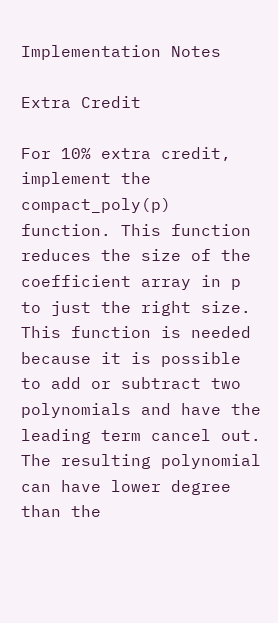Implementation Notes

Extra Credit

For 10% extra credit, implement the compact_poly(p) function. This function reduces the size of the coefficient array in p to just the right size. This function is needed because it is possible to add or subtract two polynomials and have the leading term cancel out. The resulting polynomial can have lower degree than the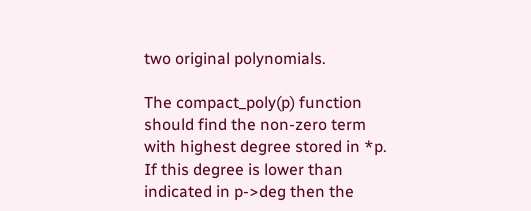two original polynomials.

The compact_poly(p) function should find the non-zero term with highest degree stored in *p. If this degree is lower than indicated in p->deg then the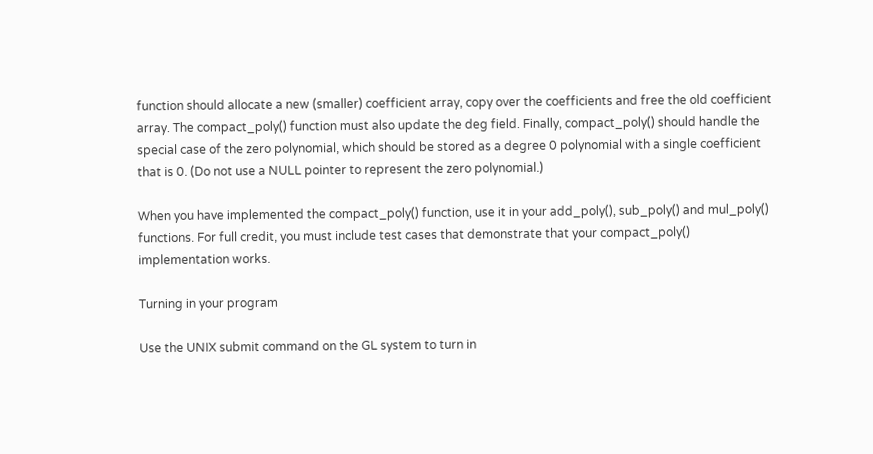function should allocate a new (smaller) coefficient array, copy over the coefficients and free the old coefficient array. The compact_poly() function must also update the deg field. Finally, compact_poly() should handle the special case of the zero polynomial, which should be stored as a degree 0 polynomial with a single coefficient that is 0. (Do not use a NULL pointer to represent the zero polynomial.)

When you have implemented the compact_poly() function, use it in your add_poly(), sub_poly() and mul_poly() functions. For full credit, you must include test cases that demonstrate that your compact_poly() implementation works.

Turning in your program

Use the UNIX submit command on the GL system to turn in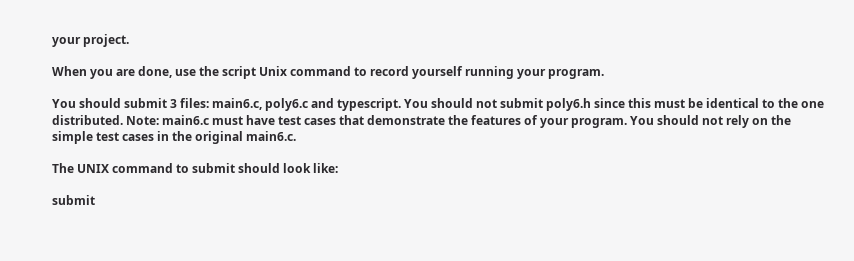your project.

When you are done, use the script Unix command to record yourself running your program.

You should submit 3 files: main6.c, poly6.c and typescript. You should not submit poly6.h since this must be identical to the one distributed. Note: main6.c must have test cases that demonstrate the features of your program. You should not rely on the simple test cases in the original main6.c.

The UNIX command to submit should look like:

submit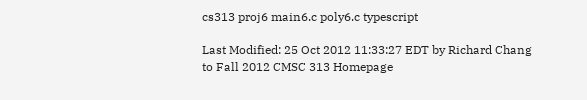cs313 proj6 main6.c poly6.c typescript

Last Modified: 25 Oct 2012 11:33:27 EDT by Richard Chang
to Fall 2012 CMSC 313 Homepage